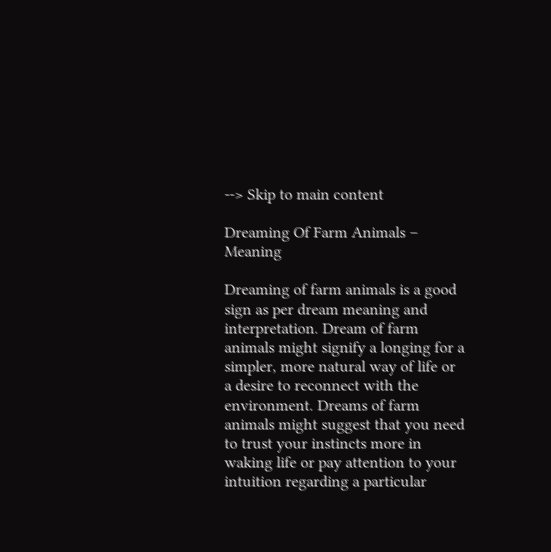--> Skip to main content

Dreaming Of Farm Animals – Meaning

Dreaming of farm animals is a good sign as per dream meaning and interpretation. Dream of farm animals might signify a longing for a simpler, more natural way of life or a desire to reconnect with the environment. Dreams of farm animals might suggest that you need to trust your instincts more in waking life or pay attention to your intuition regarding a particular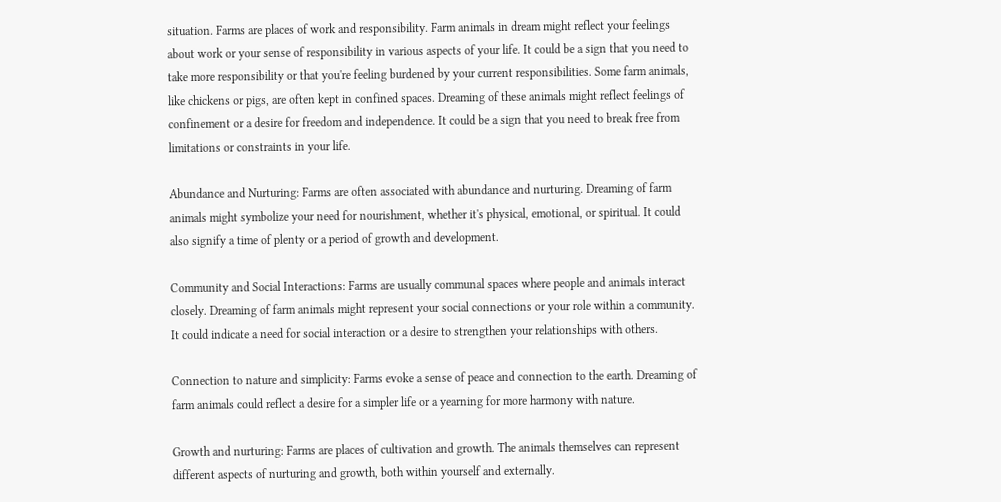situation. Farms are places of work and responsibility. Farm animals in dream might reflect your feelings about work or your sense of responsibility in various aspects of your life. It could be a sign that you need to take more responsibility or that you're feeling burdened by your current responsibilities. Some farm animals, like chickens or pigs, are often kept in confined spaces. Dreaming of these animals might reflect feelings of confinement or a desire for freedom and independence. It could be a sign that you need to break free from limitations or constraints in your life.

Abundance and Nurturing: Farms are often associated with abundance and nurturing. Dreaming of farm animals might symbolize your need for nourishment, whether it's physical, emotional, or spiritual. It could also signify a time of plenty or a period of growth and development.

Community and Social Interactions: Farms are usually communal spaces where people and animals interact closely. Dreaming of farm animals might represent your social connections or your role within a community. It could indicate a need for social interaction or a desire to strengthen your relationships with others.

Connection to nature and simplicity: Farms evoke a sense of peace and connection to the earth. Dreaming of farm animals could reflect a desire for a simpler life or a yearning for more harmony with nature.

Growth and nurturing: Farms are places of cultivation and growth. The animals themselves can represent different aspects of nurturing and growth, both within yourself and externally.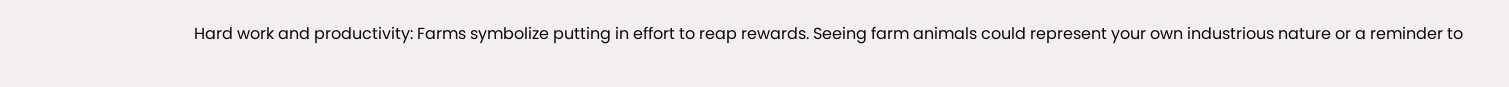Hard work and productivity: Farms symbolize putting in effort to reap rewards. Seeing farm animals could represent your own industrious nature or a reminder to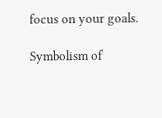focus on your goals.

Symbolism of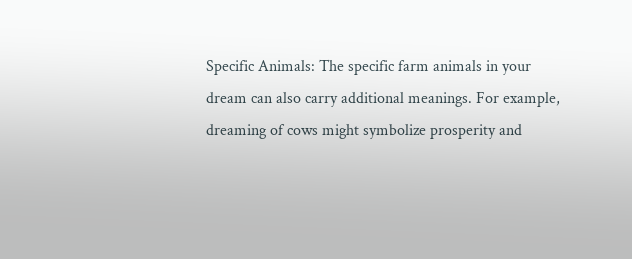Specific Animals: The specific farm animals in your dream can also carry additional meanings. For example, dreaming of cows might symbolize prosperity and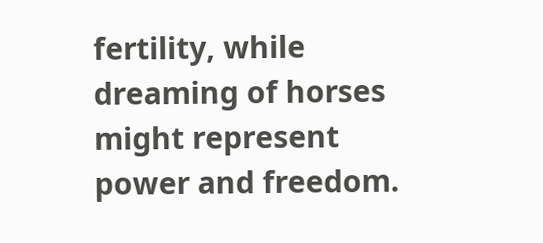fertility, while dreaming of horses might represent power and freedom.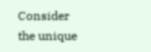Consider the unique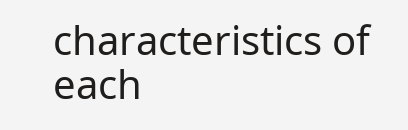characteristics of each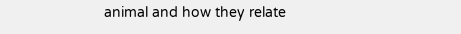animal and how they relate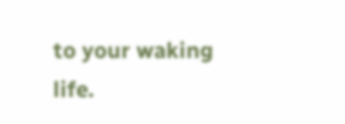to your waking life.